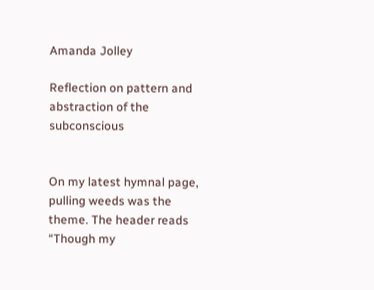Amanda Jolley

Reflection on pattern and abstraction of the subconscious


On my latest hymnal page, pulling weeds was the theme. The header reads “Though my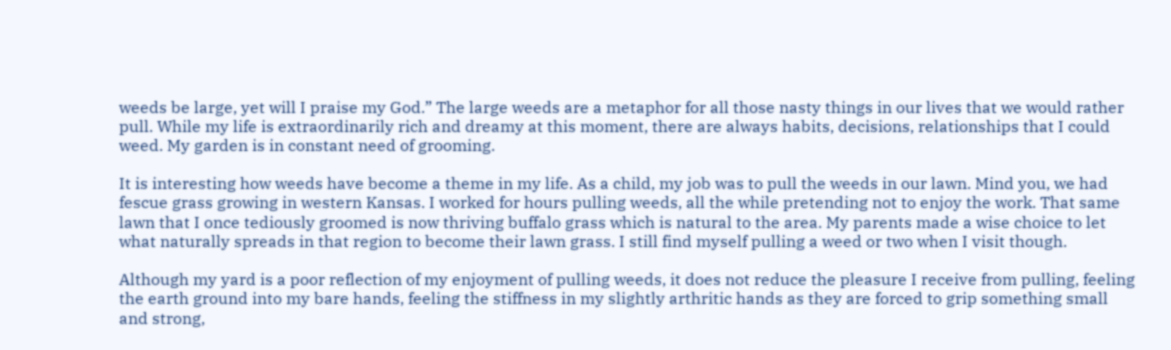weeds be large, yet will I praise my God.” The large weeds are a metaphor for all those nasty things in our lives that we would rather pull. While my life is extraordinarily rich and dreamy at this moment, there are always habits, decisions, relationships that I could weed. My garden is in constant need of grooming.

It is interesting how weeds have become a theme in my life. As a child, my job was to pull the weeds in our lawn. Mind you, we had fescue grass growing in western Kansas. I worked for hours pulling weeds, all the while pretending not to enjoy the work. That same lawn that I once tediously groomed is now thriving buffalo grass which is natural to the area. My parents made a wise choice to let what naturally spreads in that region to become their lawn grass. I still find myself pulling a weed or two when I visit though.

Although my yard is a poor reflection of my enjoyment of pulling weeds, it does not reduce the pleasure I receive from pulling, feeling the earth ground into my bare hands, feeling the stiffness in my slightly arthritic hands as they are forced to grip something small and strong,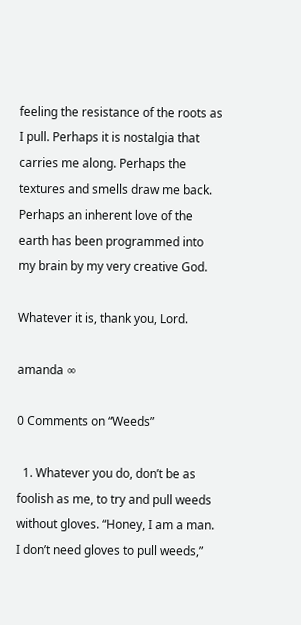feeling the resistance of the roots as I pull. Perhaps it is nostalgia that carries me along. Perhaps the textures and smells draw me back. Perhaps an inherent love of the earth has been programmed into my brain by my very creative God.

Whatever it is, thank you, Lord.

amanda ∞

0 Comments on “Weeds”

  1. Whatever you do, don’t be as foolish as me, to try and pull weeds without gloves. “Honey, I am a man. I don’t need gloves to pull weeds,”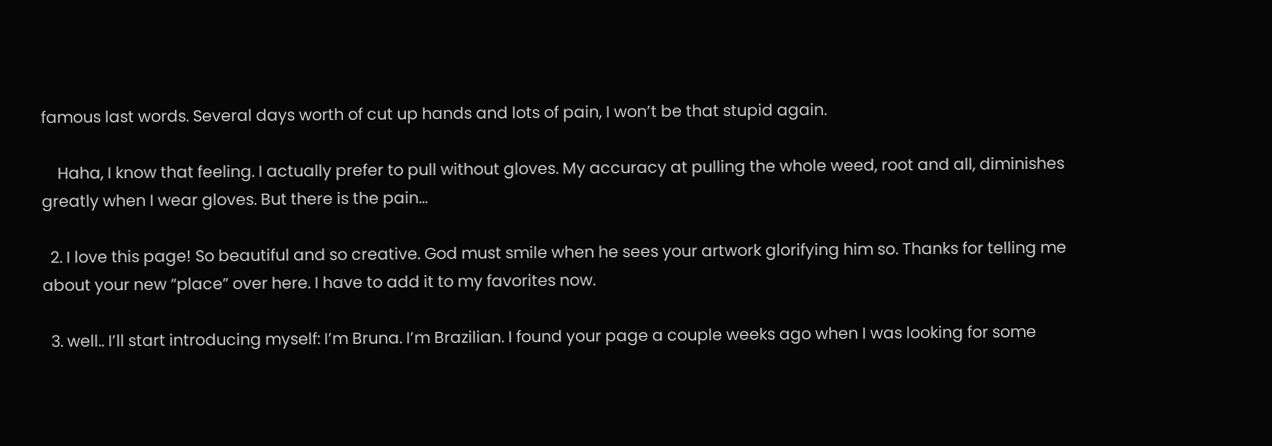famous last words. Several days worth of cut up hands and lots of pain, I won’t be that stupid again.

    Haha, I know that feeling. I actually prefer to pull without gloves. My accuracy at pulling the whole weed, root and all, diminishes greatly when I wear gloves. But there is the pain…

  2. I love this page! So beautiful and so creative. God must smile when he sees your artwork glorifying him so. Thanks for telling me about your new “place” over here. I have to add it to my favorites now.

  3. well.. I’ll start introducing myself: I’m Bruna. I’m Brazilian. I found your page a couple weeks ago when I was looking for some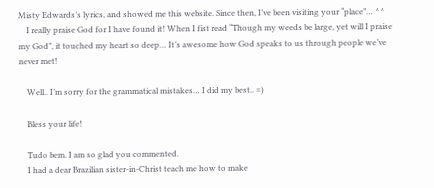Misty Edwards’s lyrics, and showed me this website. Since then, I’ve been visiting your “place”… ^^
    I really praise God for I have found it! When I fist read “Though my weeds be large, yet will I praise my God”, it touched my heart so deep… It’s awesome how God speaks to us through people we’ve never met!

    Well.. I’m sorry for the grammatical mistakes… I did my best.. =)

    Bless your life!

    Tudo bem. I am so glad you commented.
    I had a dear Brazilian sister-in-Christ teach me how to make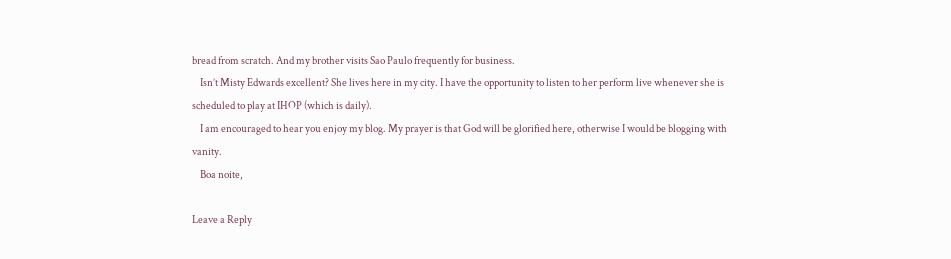bread from scratch. And my brother visits Sao Paulo frequently for business.
    Isn’t Misty Edwards excellent? She lives here in my city. I have the opportunity to listen to her perform live whenever she is scheduled to play at IHOP (which is daily).
    I am encouraged to hear you enjoy my blog. My prayer is that God will be glorified here, otherwise I would be blogging with vanity.
    Boa noite,

Leave a Reply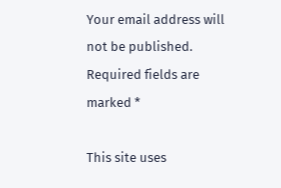Your email address will not be published. Required fields are marked *

This site uses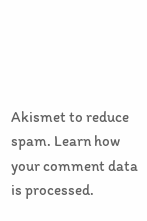Akismet to reduce spam. Learn how your comment data is processed.